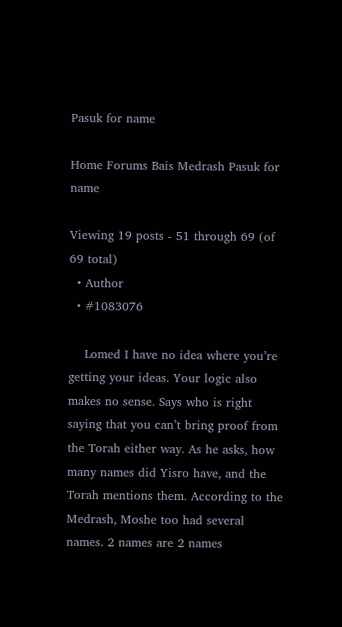Pasuk for name

Home Forums Bais Medrash Pasuk for name

Viewing 19 posts - 51 through 69 (of 69 total)
  • Author
  • #1083076

    Lomed I have no idea where you’re getting your ideas. Your logic also makes no sense. Says who is right saying that you can’t bring proof from the Torah either way. As he asks, how many names did Yisro have, and the Torah mentions them. According to the Medrash, Moshe too had several names. 2 names are 2 names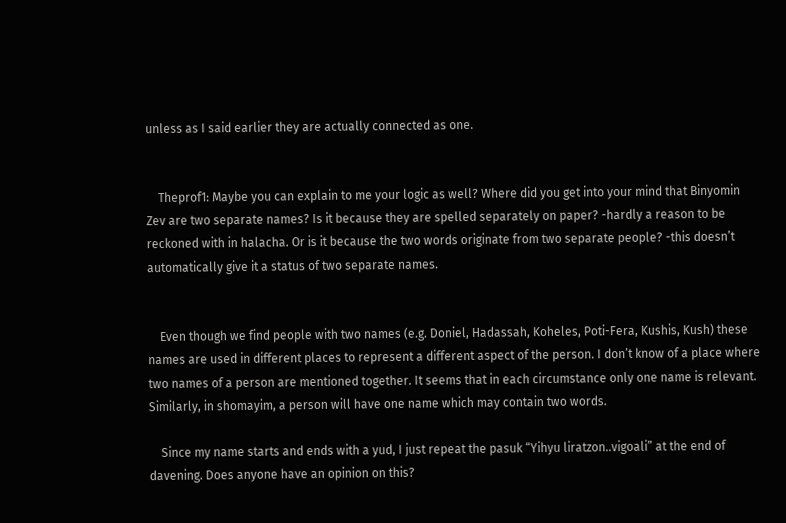unless as I said earlier they are actually connected as one.


    Theprof1: Maybe you can explain to me your logic as well? Where did you get into your mind that Binyomin Zev are two separate names? Is it because they are spelled separately on paper? -hardly a reason to be reckoned with in halacha. Or is it because the two words originate from two separate people? -this doesn’t automatically give it a status of two separate names.


    Even though we find people with two names (e.g. Doniel, Hadassah, Koheles, Poti-Fera, Kushis, Kush) these names are used in different places to represent a different aspect of the person. I don’t know of a place where two names of a person are mentioned together. It seems that in each circumstance only one name is relevant. Similarly, in shomayim, a person will have one name which may contain two words.

    Since my name starts and ends with a yud, I just repeat the pasuk “Yihyu liratzon..vigoali” at the end of davening. Does anyone have an opinion on this?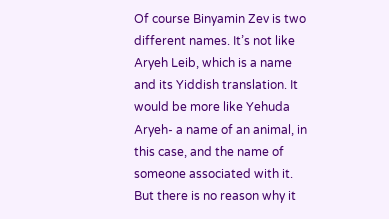Of course Binyamin Zev is two different names. It’s not like Aryeh Leib, which is a name and its Yiddish translation. It would be more like Yehuda Aryeh- a name of an animal, in this case, and the name of someone associated with it. But there is no reason why it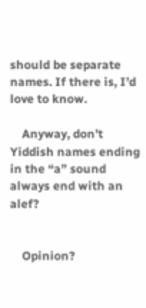should be separate names. If there is, I’d love to know.

    Anyway, don’t Yiddish names ending in the “a” sound always end with an alef?


    Opinion?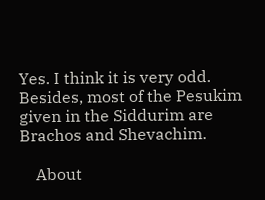Yes. I think it is very odd. Besides, most of the Pesukim given in the Siddurim are Brachos and Shevachim.

    About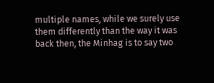multiple names, while we surely use them differently than the way it was back then, the Minhag is to say two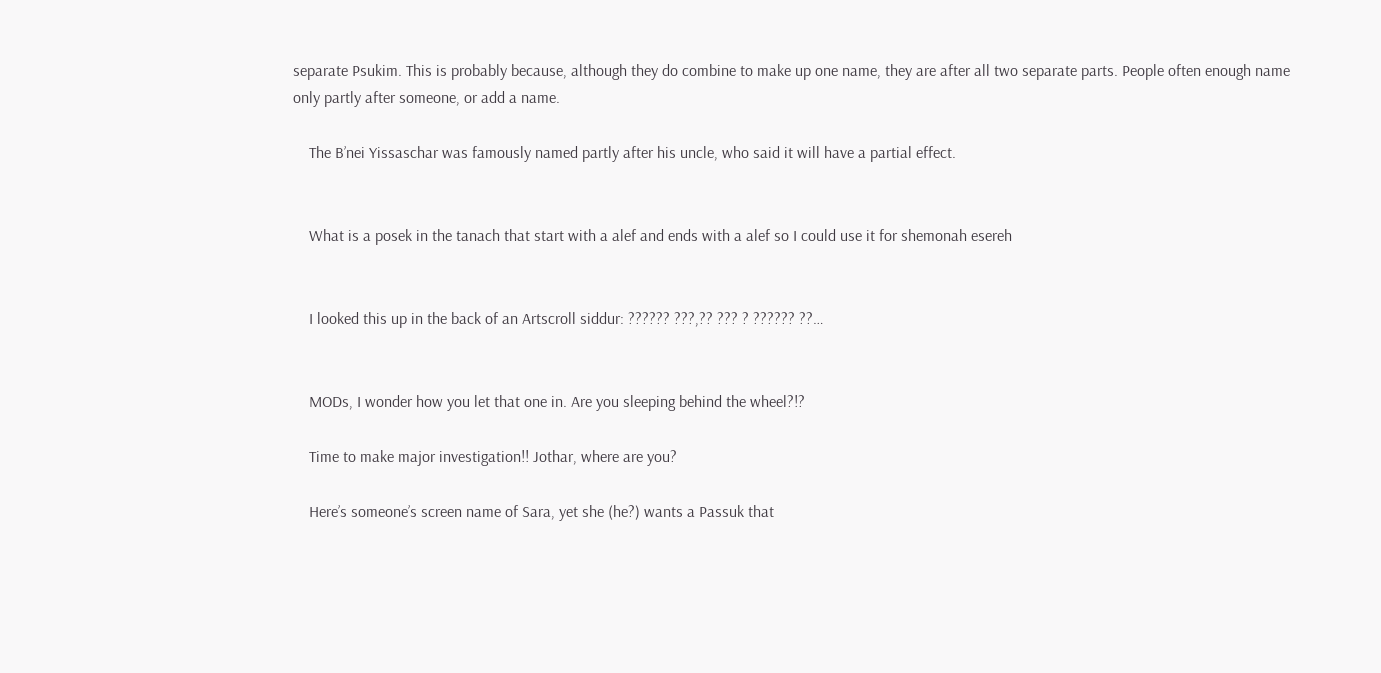separate Psukim. This is probably because, although they do combine to make up one name, they are after all two separate parts. People often enough name only partly after someone, or add a name.

    The B’nei Yissaschar was famously named partly after his uncle, who said it will have a partial effect.


    What is a posek in the tanach that start with a alef and ends with a alef so I could use it for shemonah esereh


    I looked this up in the back of an Artscroll siddur: ?????? ???,?? ??? ? ?????? ??…


    MODs, I wonder how you let that one in. Are you sleeping behind the wheel?!?

    Time to make major investigation!! Jothar, where are you?

    Here’s someone’s screen name of Sara, yet she (he?) wants a Passuk that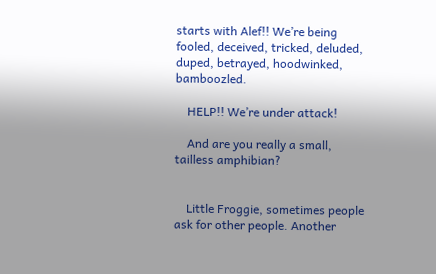starts with Alef!! We’re being fooled, deceived, tricked, deluded, duped, betrayed, hoodwinked, bamboozled.

    HELP!! We’re under attack!

    And are you really a small, tailless amphibian?


    Little Froggie, sometimes people ask for other people. Another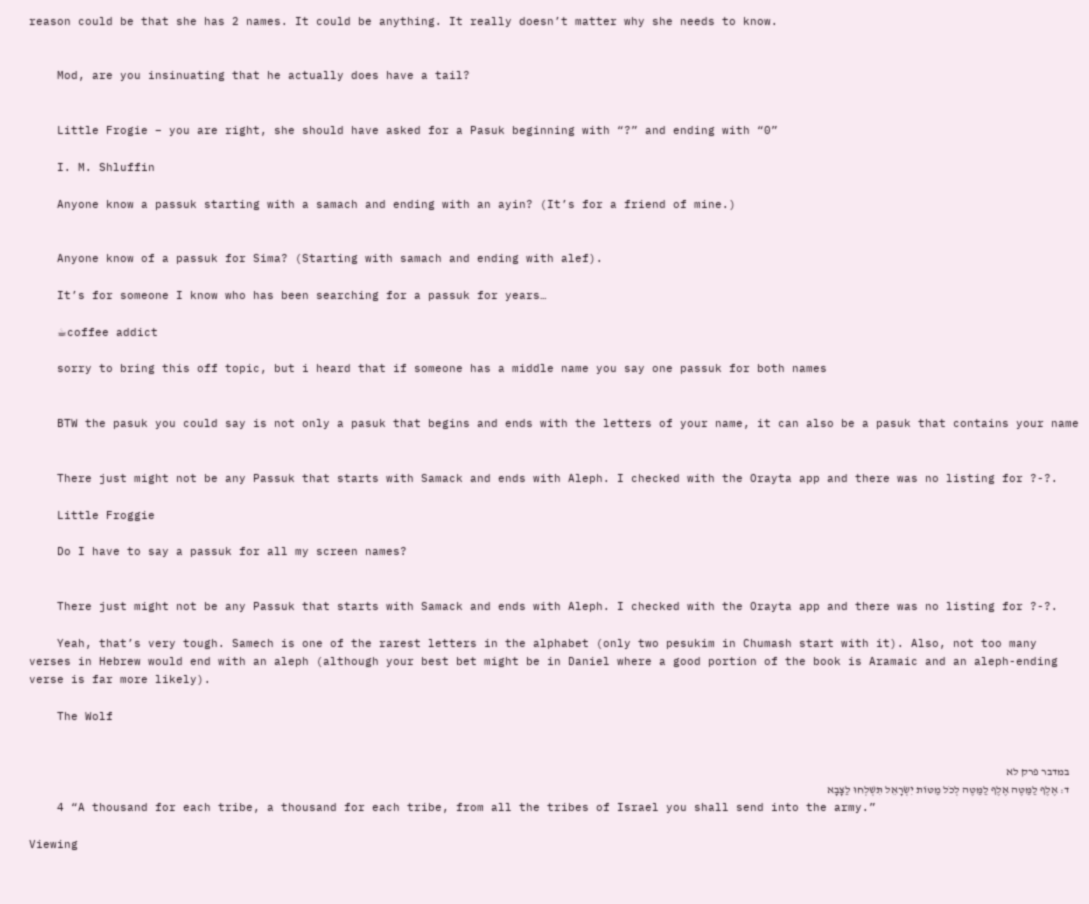reason could be that she has 2 names. It could be anything. It really doesn’t matter why she needs to know.


    Mod, are you insinuating that he actually does have a tail?


    Little Frogie – you are right, she should have asked for a Pasuk beginning with “?” and ending with “0”

    I. M. Shluffin

    Anyone know a passuk starting with a samach and ending with an ayin? (It’s for a friend of mine.)


    Anyone know of a passuk for Sima? (Starting with samach and ending with alef).

    It’s for someone I know who has been searching for a passuk for years…

    ☕coffee addict

    sorry to bring this off topic, but i heard that if someone has a middle name you say one passuk for both names


    BTW the pasuk you could say is not only a pasuk that begins and ends with the letters of your name, it can also be a pasuk that contains your name


    There just might not be any Passuk that starts with Samack and ends with Aleph. I checked with the Orayta app and there was no listing for ?-?.

    Little Froggie

    Do I have to say a passuk for all my screen names?


    There just might not be any Passuk that starts with Samack and ends with Aleph. I checked with the Orayta app and there was no listing for ?-?.

    Yeah, that’s very tough. Samech is one of the rarest letters in the alphabet (only two pesukim in Chumash start with it). Also, not too many verses in Hebrew would end with an aleph (although your best bet might be in Daniel where a good portion of the book is Aramaic and an aleph-ending verse is far more likely).

    The Wolf


    במדבר פרק לא
    ד: אֶלֶף לַמַּטֶּה אֶלֶף לַמַּטֶּה לְכֹל מַטּוֹת יִשְׂרָאֵל תִּשְׁלְחוּ לַצָּבָא
    4 “A thousand for each tribe, a thousand for each tribe, from all the tribes of Israel you shall send into the army.”

Viewing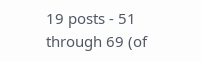19 posts - 51 through 69 (of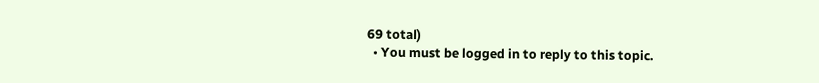69 total)
  • You must be logged in to reply to this topic.